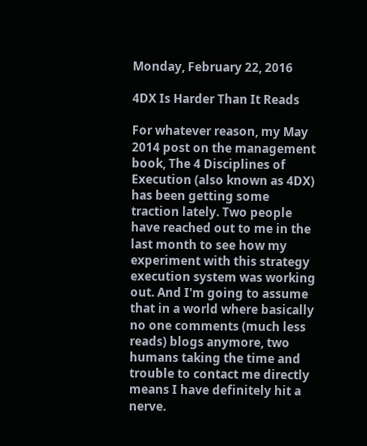Monday, February 22, 2016

4DX Is Harder Than It Reads

For whatever reason, my May 2014 post on the management book, The 4 Disciplines of Execution (also known as 4DX) has been getting some traction lately. Two people have reached out to me in the last month to see how my experiment with this strategy execution system was working out. And I'm going to assume that in a world where basically no one comments (much less reads) blogs anymore, two humans taking the time and trouble to contact me directly means I have definitely hit a nerve.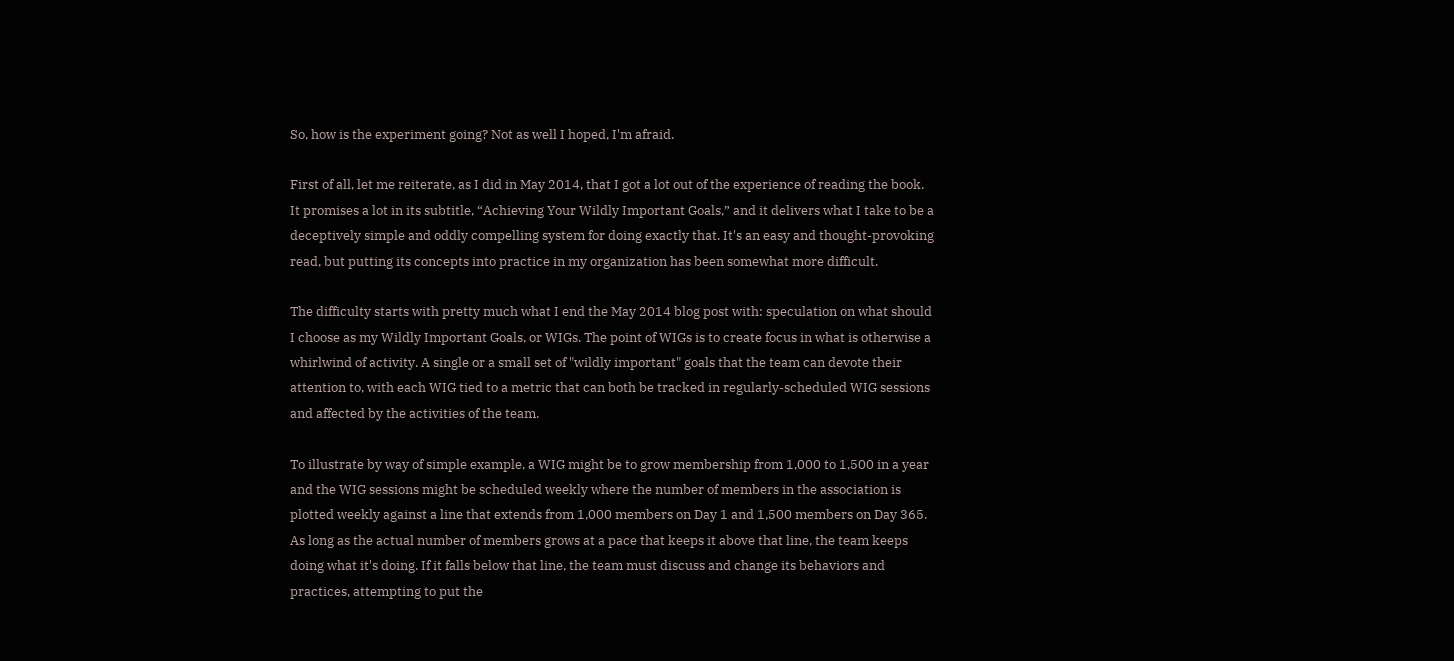So, how is the experiment going? Not as well I hoped, I'm afraid.

First of all, let me reiterate, as I did in May 2014, that I got a lot out of the experience of reading the book. It promises a lot in its subtitle, “Achieving Your Wildly Important Goals,” and it delivers what I take to be a deceptively simple and oddly compelling system for doing exactly that. It's an easy and thought-provoking read, but putting its concepts into practice in my organization has been somewhat more difficult.

The difficulty starts with pretty much what I end the May 2014 blog post with: speculation on what should I choose as my Wildly Important Goals, or WIGs. The point of WIGs is to create focus in what is otherwise a whirlwind of activity. A single or a small set of "wildly important" goals that the team can devote their attention to, with each WIG tied to a metric that can both be tracked in regularly-scheduled WIG sessions and affected by the activities of the team.

To illustrate by way of simple example, a WIG might be to grow membership from 1,000 to 1,500 in a year and the WIG sessions might be scheduled weekly where the number of members in the association is plotted weekly against a line that extends from 1,000 members on Day 1 and 1,500 members on Day 365. As long as the actual number of members grows at a pace that keeps it above that line, the team keeps doing what it's doing. If it falls below that line, the team must discuss and change its behaviors and practices, attempting to put the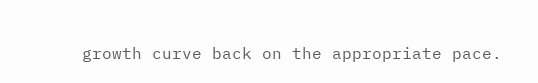growth curve back on the appropriate pace.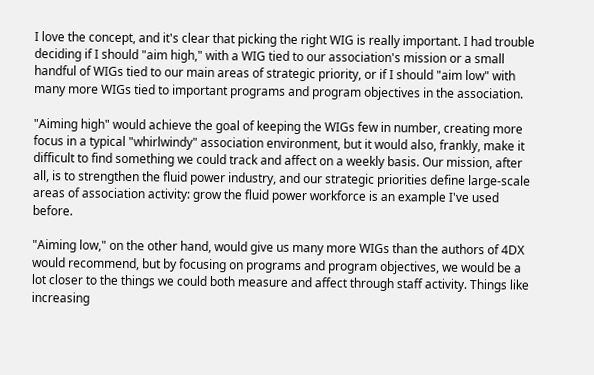I love the concept, and it's clear that picking the right WIG is really important. I had trouble deciding if I should "aim high," with a WIG tied to our association's mission or a small handful of WIGs tied to our main areas of strategic priority, or if I should "aim low" with many more WIGs tied to important programs and program objectives in the association.

"Aiming high" would achieve the goal of keeping the WIGs few in number, creating more focus in a typical "whirlwindy" association environment, but it would also, frankly, make it difficult to find something we could track and affect on a weekly basis. Our mission, after all, is to strengthen the fluid power industry, and our strategic priorities define large-scale areas of association activity: grow the fluid power workforce is an example I've used before.

"Aiming low," on the other hand, would give us many more WIGs than the authors of 4DX would recommend, but by focusing on programs and program objectives, we would be a lot closer to the things we could both measure and affect through staff activity. Things like increasing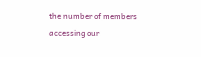the number of members accessing our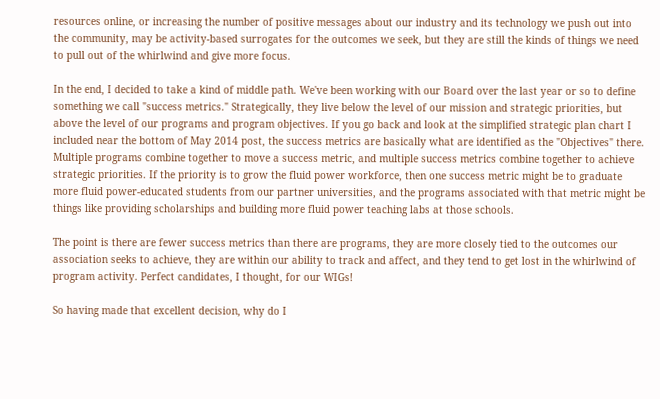resources online, or increasing the number of positive messages about our industry and its technology we push out into the community, may be activity-based surrogates for the outcomes we seek, but they are still the kinds of things we need to pull out of the whirlwind and give more focus.

In the end, I decided to take a kind of middle path. We've been working with our Board over the last year or so to define something we call "success metrics." Strategically, they live below the level of our mission and strategic priorities, but above the level of our programs and program objectives. If you go back and look at the simplified strategic plan chart I included near the bottom of May 2014 post, the success metrics are basically what are identified as the "Objectives" there. Multiple programs combine together to move a success metric, and multiple success metrics combine together to achieve strategic priorities. If the priority is to grow the fluid power workforce, then one success metric might be to graduate more fluid power-educated students from our partner universities, and the programs associated with that metric might be things like providing scholarships and building more fluid power teaching labs at those schools.

The point is there are fewer success metrics than there are programs, they are more closely tied to the outcomes our association seeks to achieve, they are within our ability to track and affect, and they tend to get lost in the whirlwind of program activity. Perfect candidates, I thought, for our WIGs!

So having made that excellent decision, why do I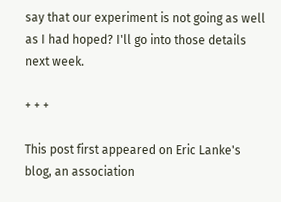say that our experiment is not going as well as I had hoped? I'll go into those details next week.

+ + +

This post first appeared on Eric Lanke's blog, an association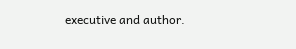executive and author.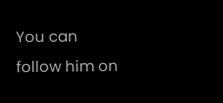You can follow him on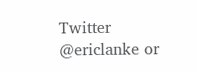Twitter @ericlanke or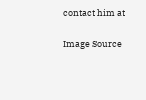contact him at

Image Source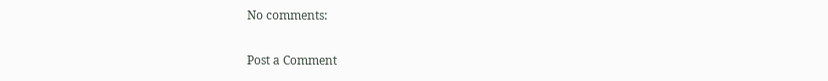No comments:

Post a Comment